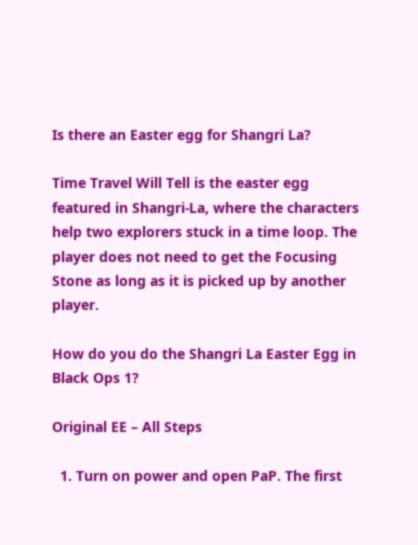Is there an Easter egg for Shangri La?

Time Travel Will Tell is the easter egg featured in Shangri-La, where the characters help two explorers stuck in a time loop. The player does not need to get the Focusing Stone as long as it is picked up by another player.

How do you do the Shangri La Easter Egg in Black Ops 1?

Original EE – All Steps

  1. Turn on power and open PaP. The first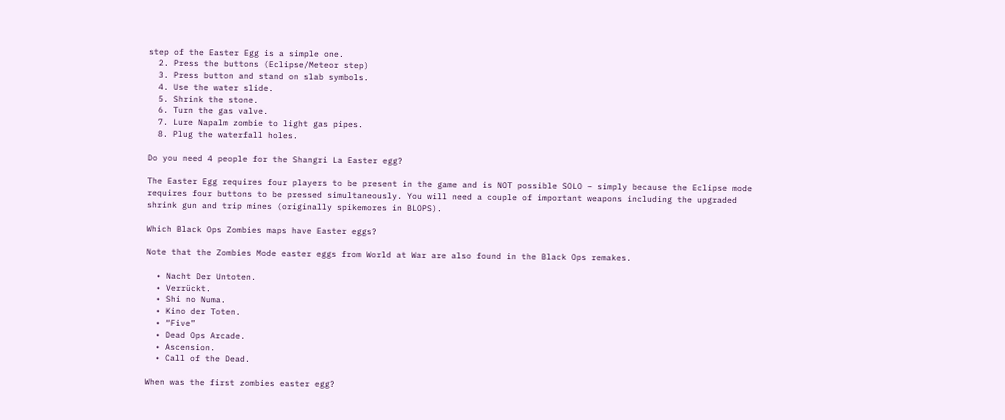step of the Easter Egg is a simple one.
  2. Press the buttons (Eclipse/Meteor step)
  3. Press button and stand on slab symbols.
  4. Use the water slide.
  5. Shrink the stone.
  6. Turn the gas valve.
  7. Lure Napalm zombie to light gas pipes.
  8. Plug the waterfall holes.

Do you need 4 people for the Shangri La Easter egg?

The Easter Egg requires four players to be present in the game and is NOT possible SOLO – simply because the Eclipse mode requires four buttons to be pressed simultaneously. You will need a couple of important weapons including the upgraded shrink gun and trip mines (originally spikemores in BLOPS).

Which Black Ops Zombies maps have Easter eggs?

Note that the Zombies Mode easter eggs from World at War are also found in the Black Ops remakes.

  • Nacht Der Untoten.
  • Verrückt.
  • Shi no Numa.
  • Kino der Toten.
  • “Five”
  • Dead Ops Arcade.
  • Ascension.
  • Call of the Dead.

When was the first zombies easter egg?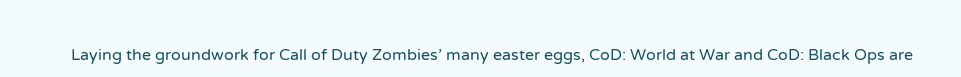Laying the groundwork for Call of Duty Zombies’ many easter eggs, CoD: World at War and CoD: Black Ops are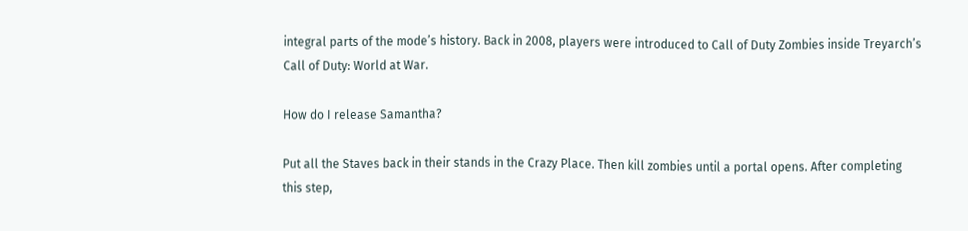integral parts of the mode’s history. Back in 2008, players were introduced to Call of Duty Zombies inside Treyarch’s Call of Duty: World at War.

How do I release Samantha?

Put all the Staves back in their stands in the Crazy Place. Then kill zombies until a portal opens. After completing this step,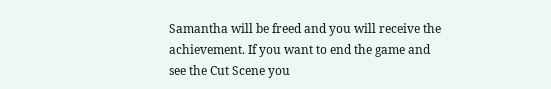Samantha will be freed and you will receive the achievement. If you want to end the game and see the Cut Scene you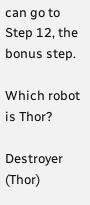can go to Step 12, the bonus step.

Which robot is Thor?

Destroyer (Thor)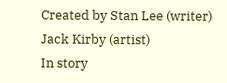Created by Stan Lee (writer) Jack Kirby (artist)
In story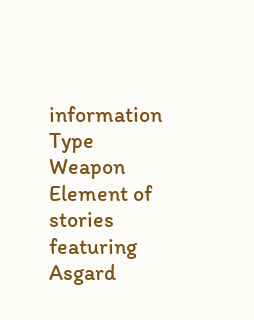information
Type Weapon
Element of stories featuring Asgard